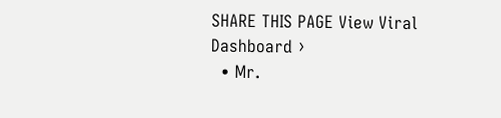SHARE THIS PAGE View Viral Dashboard ›
  • Mr.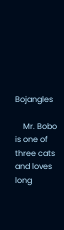Bojangles

    Mr. Bobo is one of three cats and loves long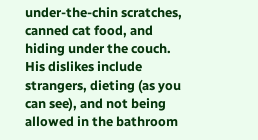under-the-chin scratches, canned cat food, and hiding under the couch. His dislikes include strangers, dieting (as you can see), and not being allowed in the bathroom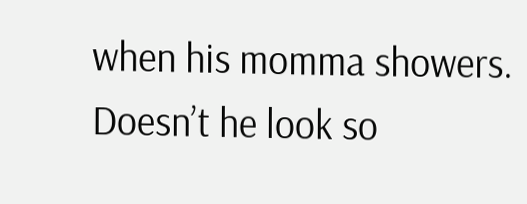when his momma showers. Doesn’t he look so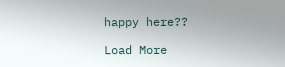happy here??

Load More